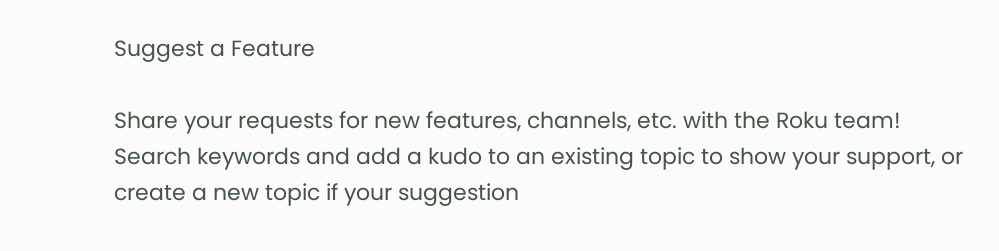Suggest a Feature

Share your requests for new features, channels, etc. with the Roku team! Search keywords and add a kudo to an existing topic to show your support, or create a new topic if your suggestion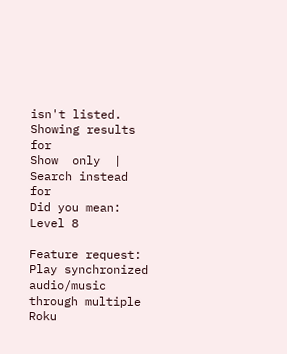isn't listed.
Showing results for
Show  only  | Search instead for
Did you mean:
Level 8

Feature request: Play synchronized audio/music through multiple Roku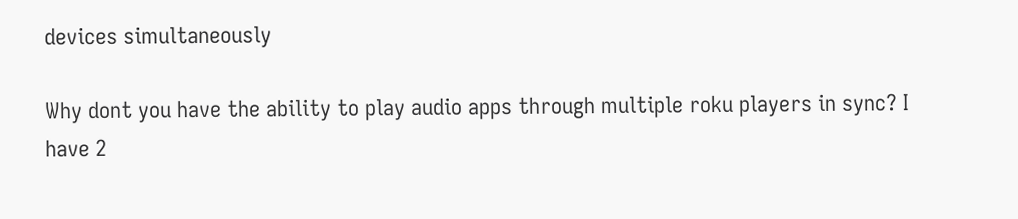devices simultaneously

Why dont you have the ability to play audio apps through multiple roku players in sync? I have 2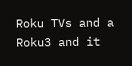Roku TVs and a Roku3 and it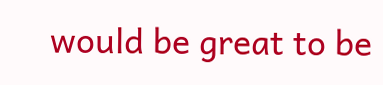would be great to be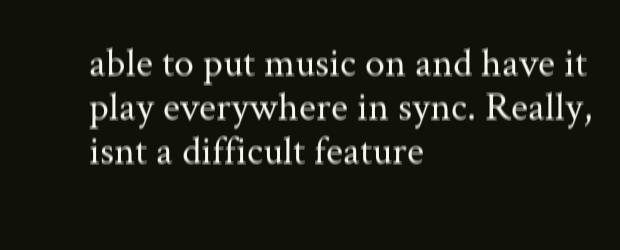able to put music on and have it play everywhere in sync. Really, isnt a difficult feature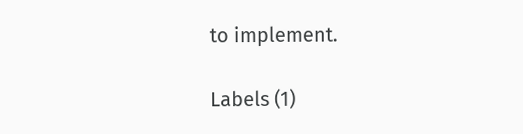to implement.

Labels (1)